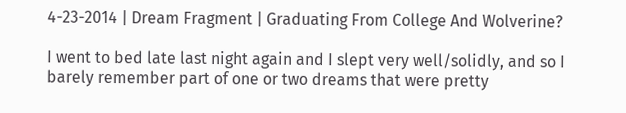4-23-2014 | Dream Fragment | Graduating From College And Wolverine?

I went to bed late last night again and I slept very well/solidly, and so I barely remember part of one or two dreams that were pretty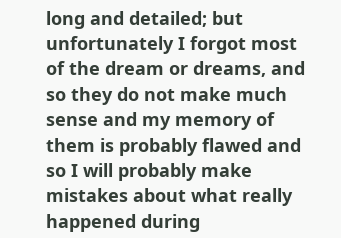long and detailed; but unfortunately I forgot most of the dream or dreams, and so they do not make much sense and my memory of them is probably flawed and so I will probably make mistakes about what really happened during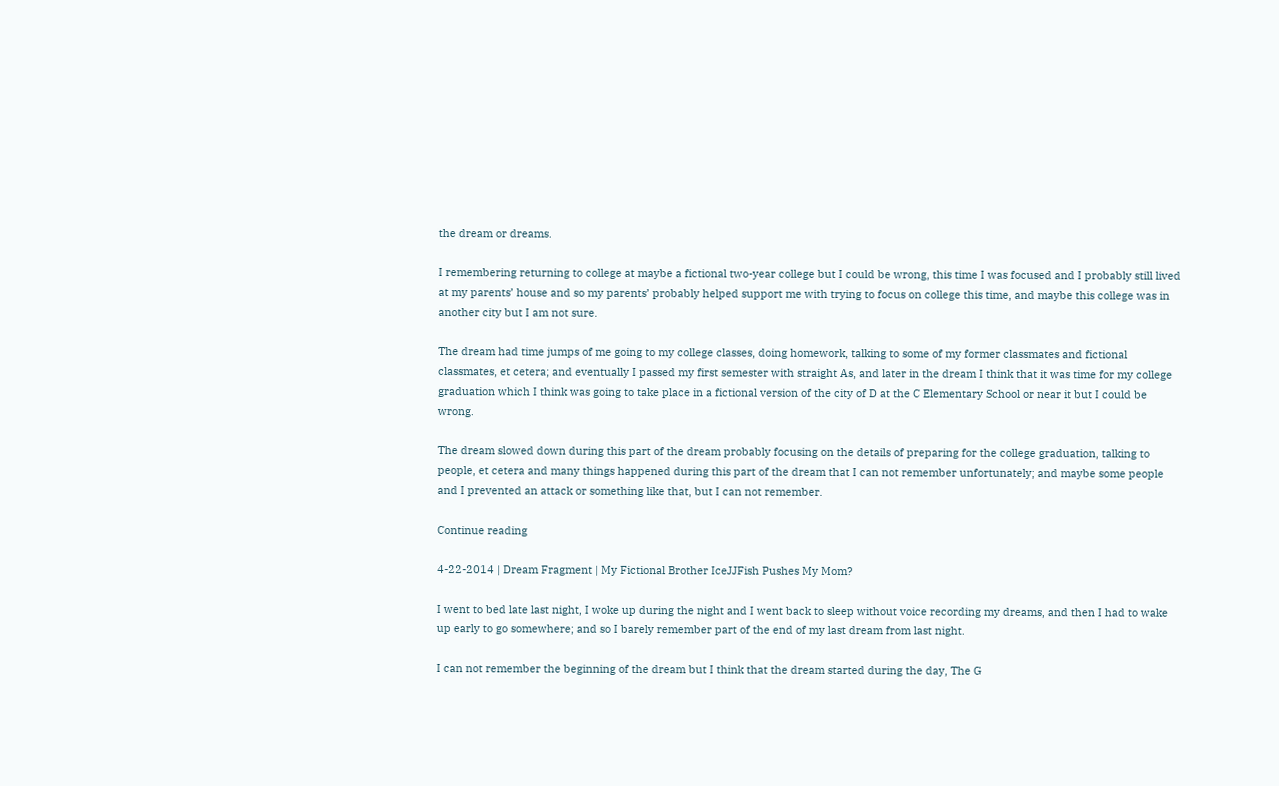the dream or dreams.

I remembering returning to college at maybe a fictional two-year college but I could be wrong, this time I was focused and I probably still lived at my parents’ house and so my parents’ probably helped support me with trying to focus on college this time, and maybe this college was in another city but I am not sure.

The dream had time jumps of me going to my college classes, doing homework, talking to some of my former classmates and fictional classmates, et cetera; and eventually I passed my first semester with straight As, and later in the dream I think that it was time for my college graduation which I think was going to take place in a fictional version of the city of D at the C Elementary School or near it but I could be wrong.

The dream slowed down during this part of the dream probably focusing on the details of preparing for the college graduation, talking to people, et cetera and many things happened during this part of the dream that I can not remember unfortunately; and maybe some people and I prevented an attack or something like that, but I can not remember.

Continue reading

4-22-2014 | Dream Fragment | My Fictional Brother IceJJFish Pushes My Mom?

I went to bed late last night, I woke up during the night and I went back to sleep without voice recording my dreams, and then I had to wake up early to go somewhere; and so I barely remember part of the end of my last dream from last night.

I can not remember the beginning of the dream but I think that the dream started during the day, The G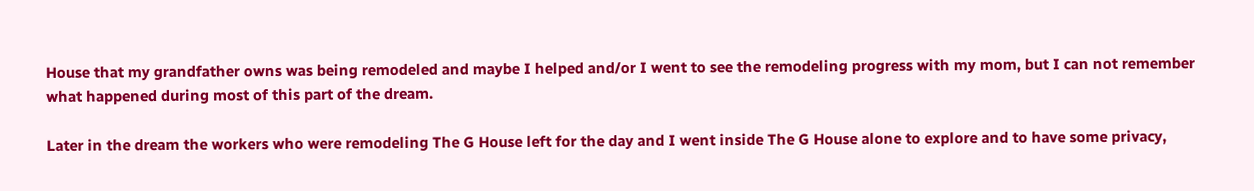House that my grandfather owns was being remodeled and maybe I helped and/or I went to see the remodeling progress with my mom, but I can not remember what happened during most of this part of the dream.

Later in the dream the workers who were remodeling The G House left for the day and I went inside The G House alone to explore and to have some privacy,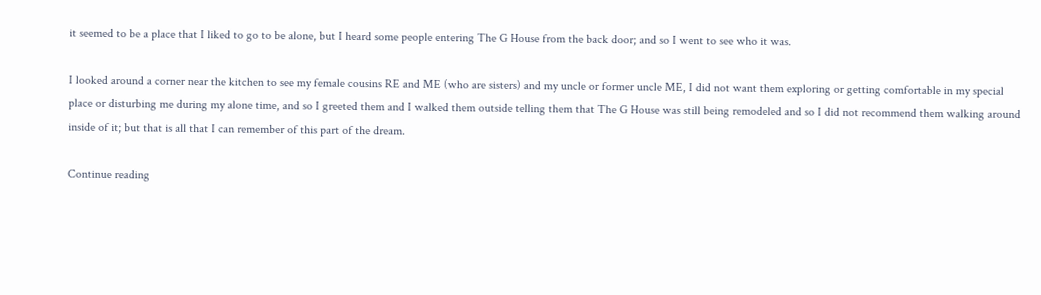it seemed to be a place that I liked to go to be alone, but I heard some people entering The G House from the back door; and so I went to see who it was.

I looked around a corner near the kitchen to see my female cousins RE and ME (who are sisters) and my uncle or former uncle ME, I did not want them exploring or getting comfortable in my special place or disturbing me during my alone time, and so I greeted them and I walked them outside telling them that The G House was still being remodeled and so I did not recommend them walking around inside of it; but that is all that I can remember of this part of the dream.

Continue reading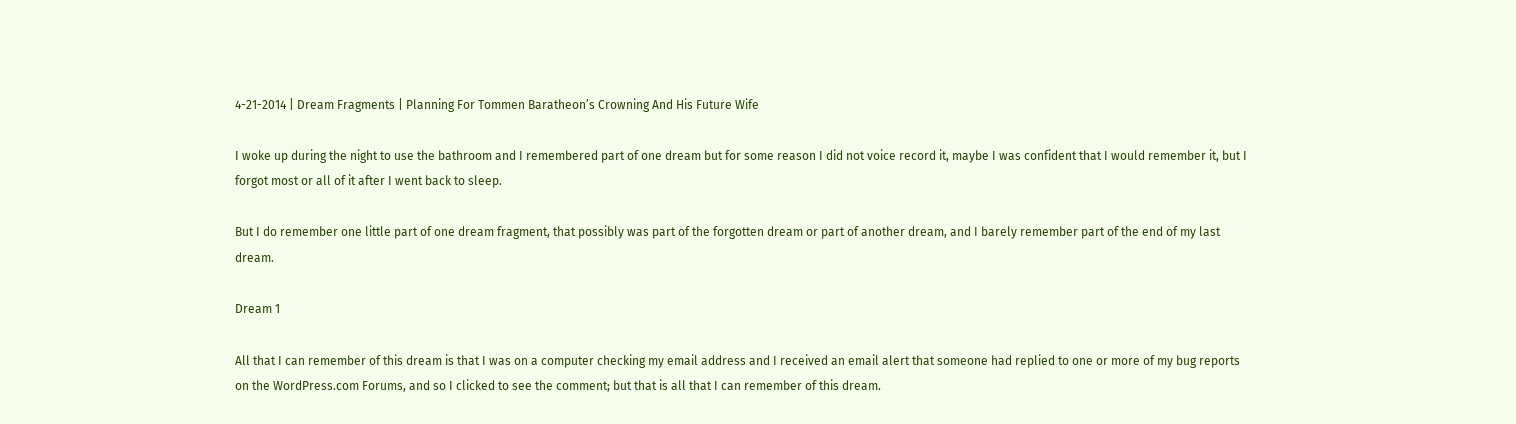4-21-2014 | Dream Fragments | Planning For Tommen Baratheon’s Crowning And His Future Wife

I woke up during the night to use the bathroom and I remembered part of one dream but for some reason I did not voice record it, maybe I was confident that I would remember it, but I forgot most or all of it after I went back to sleep.

But I do remember one little part of one dream fragment, that possibly was part of the forgotten dream or part of another dream, and I barely remember part of the end of my last dream.

Dream 1

All that I can remember of this dream is that I was on a computer checking my email address and I received an email alert that someone had replied to one or more of my bug reports on the WordPress.com Forums, and so I clicked to see the comment; but that is all that I can remember of this dream.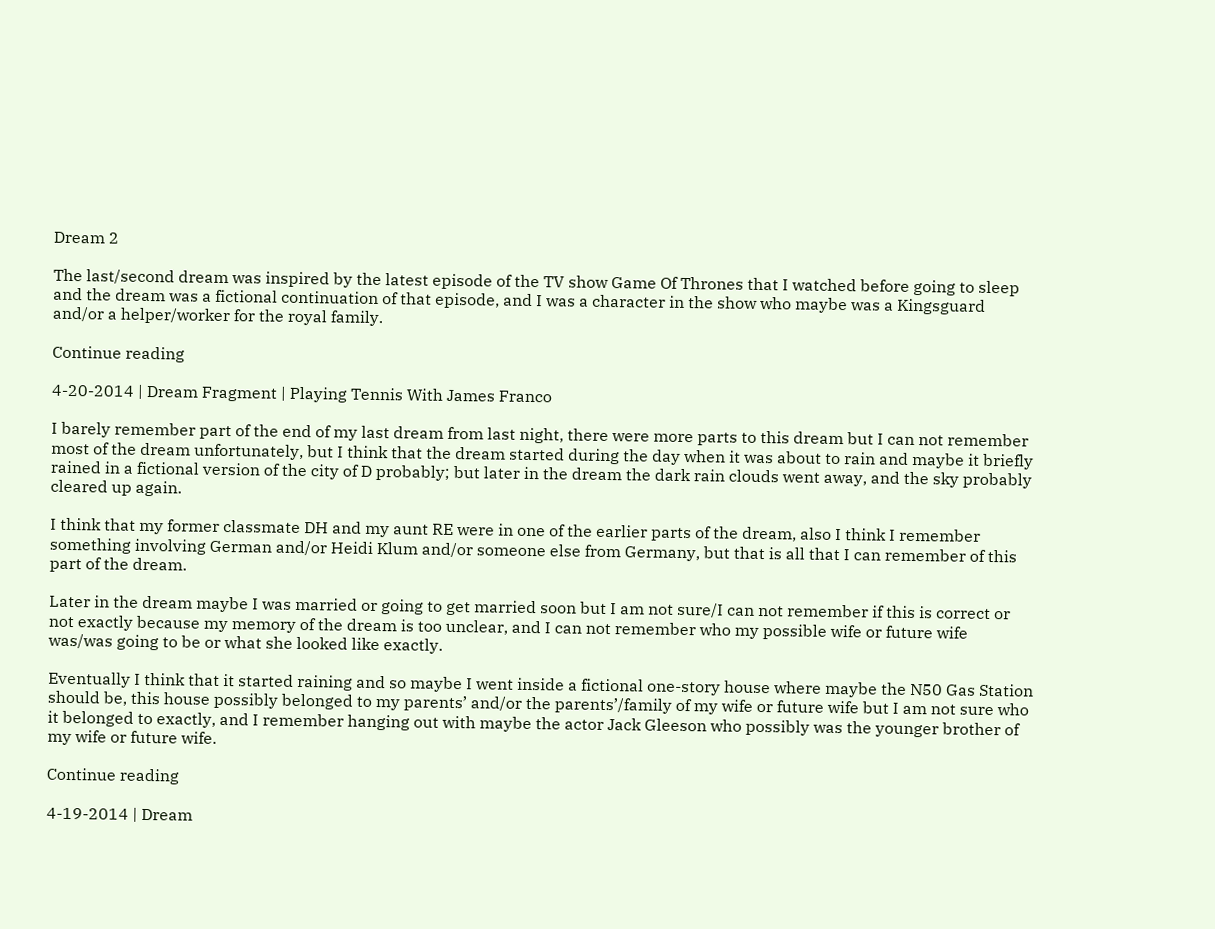Dream 2

The last/second dream was inspired by the latest episode of the TV show Game Of Thrones that I watched before going to sleep and the dream was a fictional continuation of that episode, and I was a character in the show who maybe was a Kingsguard and/or a helper/worker for the royal family.

Continue reading

4-20-2014 | Dream Fragment | Playing Tennis With James Franco

I barely remember part of the end of my last dream from last night, there were more parts to this dream but I can not remember most of the dream unfortunately, but I think that the dream started during the day when it was about to rain and maybe it briefly rained in a fictional version of the city of D probably; but later in the dream the dark rain clouds went away, and the sky probably cleared up again.

I think that my former classmate DH and my aunt RE were in one of the earlier parts of the dream, also I think I remember something involving German and/or Heidi Klum and/or someone else from Germany, but that is all that I can remember of this part of the dream.

Later in the dream maybe I was married or going to get married soon but I am not sure/I can not remember if this is correct or not exactly because my memory of the dream is too unclear, and I can not remember who my possible wife or future wife was/was going to be or what she looked like exactly.

Eventually I think that it started raining and so maybe I went inside a fictional one-story house where maybe the N50 Gas Station should be, this house possibly belonged to my parents’ and/or the parents’/family of my wife or future wife but I am not sure who it belonged to exactly, and I remember hanging out with maybe the actor Jack Gleeson who possibly was the younger brother of my wife or future wife.

Continue reading

4-19-2014 | Dream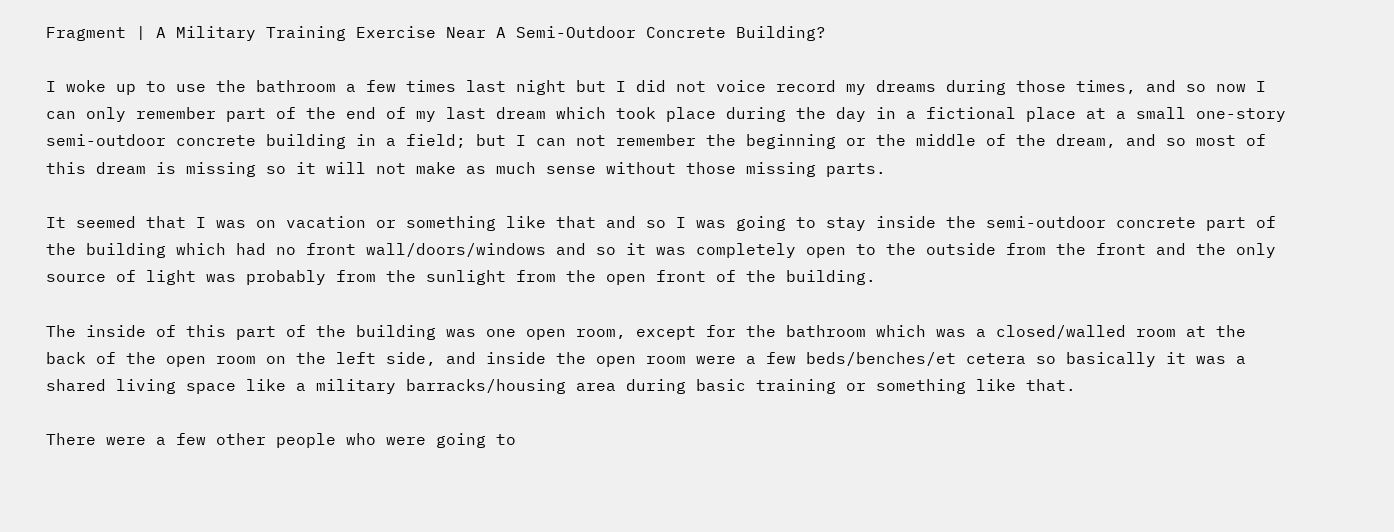Fragment | A Military Training Exercise Near A Semi-Outdoor Concrete Building?

I woke up to use the bathroom a few times last night but I did not voice record my dreams during those times, and so now I can only remember part of the end of my last dream which took place during the day in a fictional place at a small one-story semi-outdoor concrete building in a field; but I can not remember the beginning or the middle of the dream, and so most of this dream is missing so it will not make as much sense without those missing parts.

It seemed that I was on vacation or something like that and so I was going to stay inside the semi-outdoor concrete part of the building which had no front wall/doors/windows and so it was completely open to the outside from the front and the only source of light was probably from the sunlight from the open front of the building.

The inside of this part of the building was one open room, except for the bathroom which was a closed/walled room at the back of the open room on the left side, and inside the open room were a few beds/benches/et cetera so basically it was a shared living space like a military barracks/housing area during basic training or something like that.

There were a few other people who were going to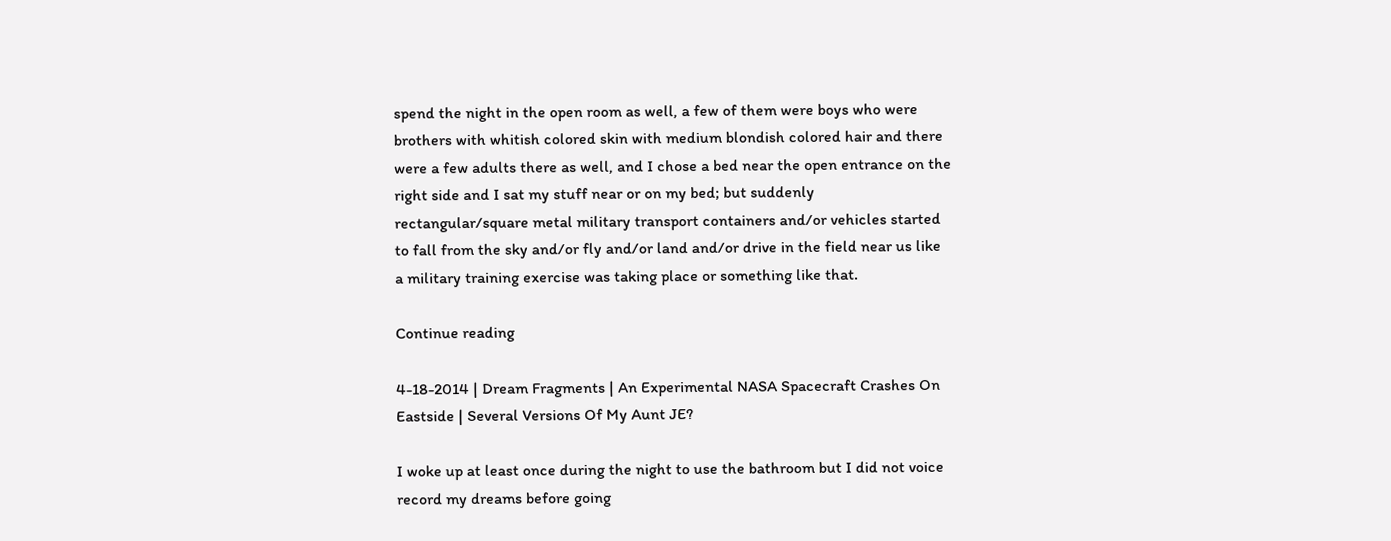spend the night in the open room as well, a few of them were boys who were brothers with whitish colored skin with medium blondish colored hair and there were a few adults there as well, and I chose a bed near the open entrance on the right side and I sat my stuff near or on my bed; but suddenly rectangular/square metal military transport containers and/or vehicles started to fall from the sky and/or fly and/or land and/or drive in the field near us like a military training exercise was taking place or something like that.

Continue reading

4-18-2014 | Dream Fragments | An Experimental NASA Spacecraft Crashes On Eastside | Several Versions Of My Aunt JE?

I woke up at least once during the night to use the bathroom but I did not voice record my dreams before going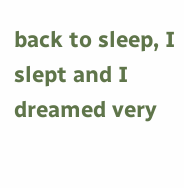back to sleep, I slept and I dreamed very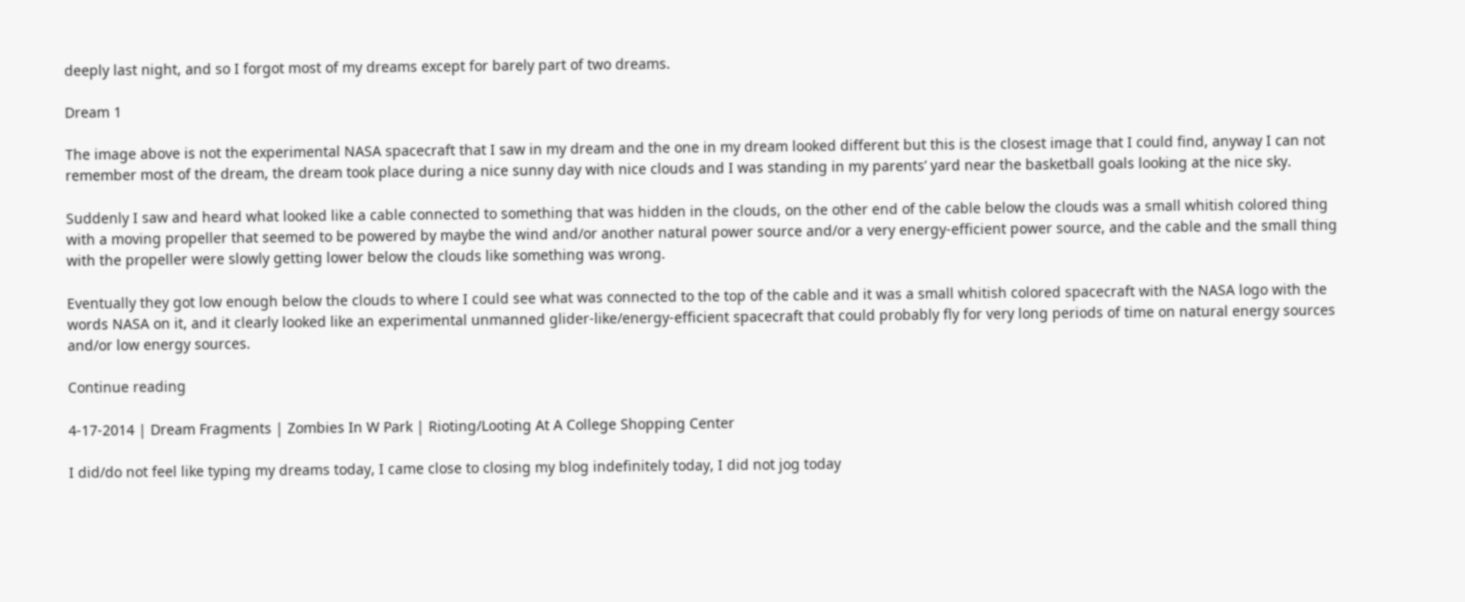deeply last night, and so I forgot most of my dreams except for barely part of two dreams.

Dream 1

The image above is not the experimental NASA spacecraft that I saw in my dream and the one in my dream looked different but this is the closest image that I could find, anyway I can not remember most of the dream, the dream took place during a nice sunny day with nice clouds and I was standing in my parents’ yard near the basketball goals looking at the nice sky.

Suddenly I saw and heard what looked like a cable connected to something that was hidden in the clouds, on the other end of the cable below the clouds was a small whitish colored thing with a moving propeller that seemed to be powered by maybe the wind and/or another natural power source and/or a very energy-efficient power source, and the cable and the small thing with the propeller were slowly getting lower below the clouds like something was wrong.

Eventually they got low enough below the clouds to where I could see what was connected to the top of the cable and it was a small whitish colored spacecraft with the NASA logo with the words NASA on it, and it clearly looked like an experimental unmanned glider-like/energy-efficient spacecraft that could probably fly for very long periods of time on natural energy sources and/or low energy sources.

Continue reading

4-17-2014 | Dream Fragments | Zombies In W Park | Rioting/Looting At A College Shopping Center

I did/do not feel like typing my dreams today, I came close to closing my blog indefinitely today, I did not jog today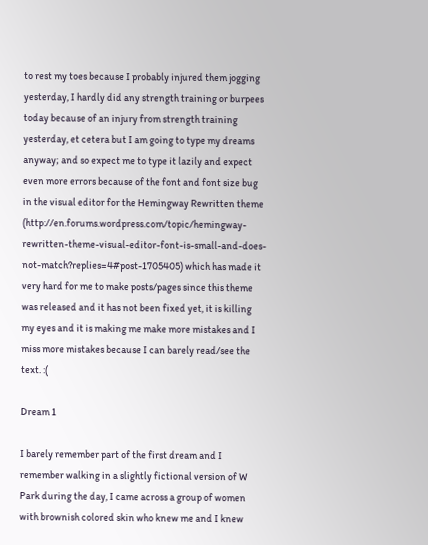to rest my toes because I probably injured them jogging yesterday, I hardly did any strength training or burpees today because of an injury from strength training yesterday, et cetera but I am going to type my dreams anyway; and so expect me to type it lazily and expect even more errors because of the font and font size bug in the visual editor for the Hemingway Rewritten theme (http://en.forums.wordpress.com/topic/hemingway-rewritten-theme-visual-editor-font-is-small-and-does-not-match?replies=4#post-1705405) which has made it very hard for me to make posts/pages since this theme was released and it has not been fixed yet, it is killing my eyes and it is making me make more mistakes and I miss more mistakes because I can barely read/see the text. :(

Dream 1

I barely remember part of the first dream and I remember walking in a slightly fictional version of W Park during the day, I came across a group of women with brownish colored skin who knew me and I knew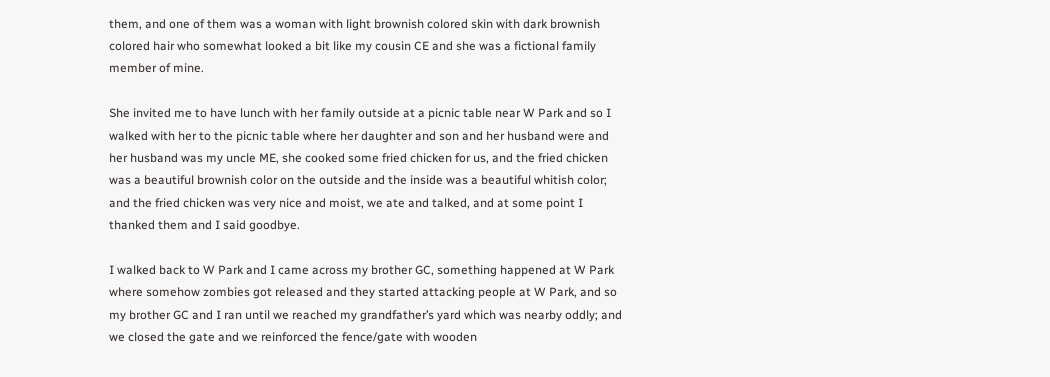them, and one of them was a woman with light brownish colored skin with dark brownish colored hair who somewhat looked a bit like my cousin CE and she was a fictional family member of mine.

She invited me to have lunch with her family outside at a picnic table near W Park and so I walked with her to the picnic table where her daughter and son and her husband were and her husband was my uncle ME, she cooked some fried chicken for us, and the fried chicken was a beautiful brownish color on the outside and the inside was a beautiful whitish color; and the fried chicken was very nice and moist, we ate and talked, and at some point I thanked them and I said goodbye.

I walked back to W Park and I came across my brother GC, something happened at W Park where somehow zombies got released and they started attacking people at W Park, and so my brother GC and I ran until we reached my grandfather’s yard which was nearby oddly; and we closed the gate and we reinforced the fence/gate with wooden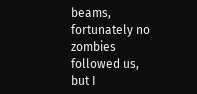beams, fortunately no zombies followed us, but I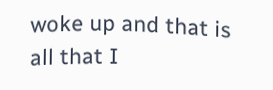woke up and that is all that I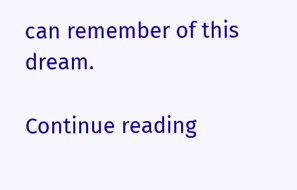can remember of this dream.

Continue reading